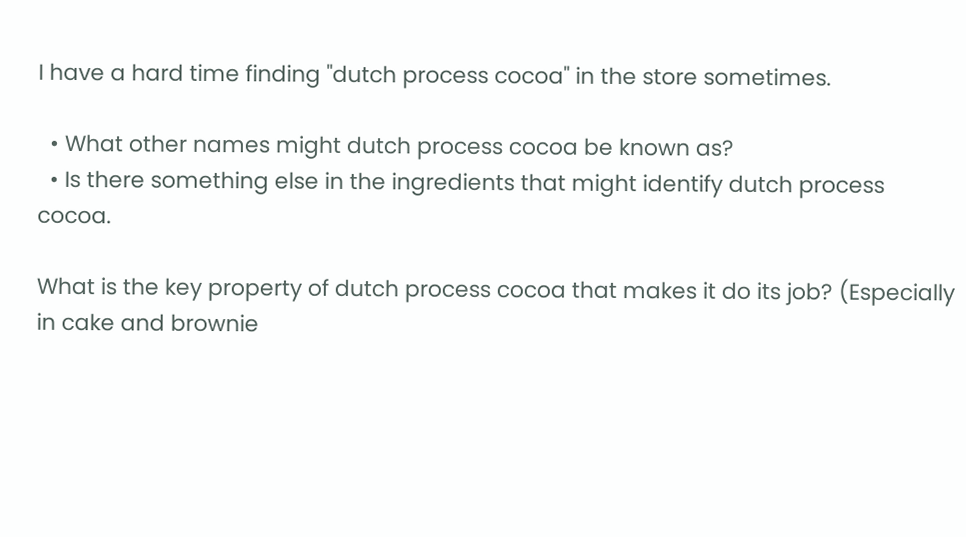I have a hard time finding "dutch process cocoa" in the store sometimes.

  • What other names might dutch process cocoa be known as?
  • Is there something else in the ingredients that might identify dutch process cocoa.

What is the key property of dutch process cocoa that makes it do its job? (Especially in cake and brownie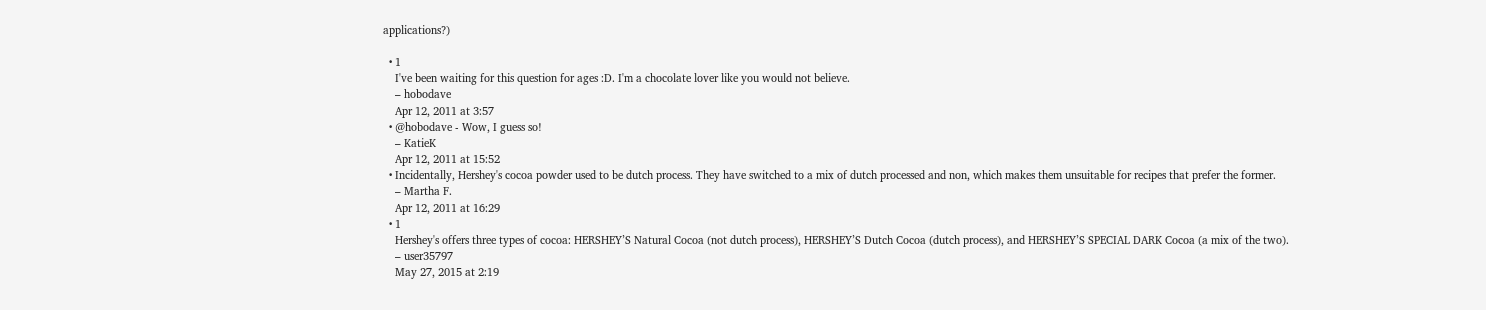applications?)

  • 1
    I've been waiting for this question for ages :D. I'm a chocolate lover like you would not believe.
    – hobodave
    Apr 12, 2011 at 3:57
  • @hobodave - Wow, I guess so!
    – KatieK
    Apr 12, 2011 at 15:52
  • Incidentally, Hershey's cocoa powder used to be dutch process. They have switched to a mix of dutch processed and non, which makes them unsuitable for recipes that prefer the former.
    – Martha F.
    Apr 12, 2011 at 16:29
  • 1
    Hershey's offers three types of cocoa: HERSHEY’S Natural Cocoa (not dutch process), HERSHEY’S Dutch Cocoa (dutch process), and HERSHEY’S SPECIAL DARK Cocoa (a mix of the two).
    – user35797
    May 27, 2015 at 2:19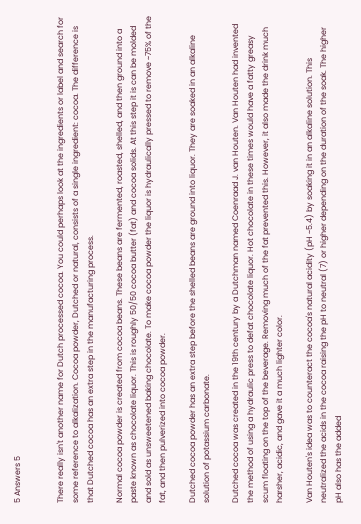5 Answers 5


There really isn't another name for Dutch processed cocoa. You could perhaps look at the ingredients or label and search for some reference to alkalization. Cocoa powder, Dutched or natural, consists of a single ingredient: cocoa. The difference is that Dutched cocoa has an extra step in the manufacturing process.

Normal cocoa powder is created from cocoa beans. These beans are fermented, roasted, shelled, and then ground into a paste known as chocolate liquor. This is roughly 50/50 cocoa butter (fat) and cocoa solids. At this step it is can be molded and sold as unsweetened baking chocolate. To make cocoa powder the liquor is hydraulically pressed to remove ~75% of the fat, and then pulverized into cocoa powder.

Dutched cocoa powder has an extra step before the shelled beans are ground into liquor. They are soaked in an alkaline solution of potassium carbonate.

Dutched cocoa was created in the 19th century by a Dutchman named Coenraad J. van Houten. Van Houten had invented the method of using a hydraulic press to defat chocolate liquor. Hot chocolate in these times would have a fatty greasy scum floating on the top of the beverage. Removing much of the fat prevented this. However, it also made the drink much harsher, acidic, and gave it a much lighter color.

Van Houten's idea was to counteract the cocoa's natural acidity (pH ~5.4) by soaking it in an alkaline solution. This neutralized the acids in the cocoa raising the pH to neutral (7) or higher depending on the duration of the soak. The higher pH also has the added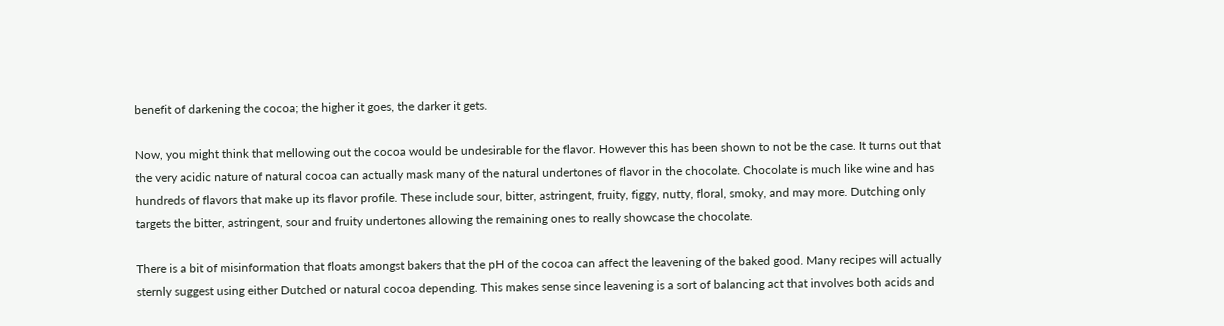benefit of darkening the cocoa; the higher it goes, the darker it gets.

Now, you might think that mellowing out the cocoa would be undesirable for the flavor. However this has been shown to not be the case. It turns out that the very acidic nature of natural cocoa can actually mask many of the natural undertones of flavor in the chocolate. Chocolate is much like wine and has hundreds of flavors that make up its flavor profile. These include sour, bitter, astringent, fruity, figgy, nutty, floral, smoky, and may more. Dutching only targets the bitter, astringent, sour and fruity undertones allowing the remaining ones to really showcase the chocolate.

There is a bit of misinformation that floats amongst bakers that the pH of the cocoa can affect the leavening of the baked good. Many recipes will actually sternly suggest using either Dutched or natural cocoa depending. This makes sense since leavening is a sort of balancing act that involves both acids and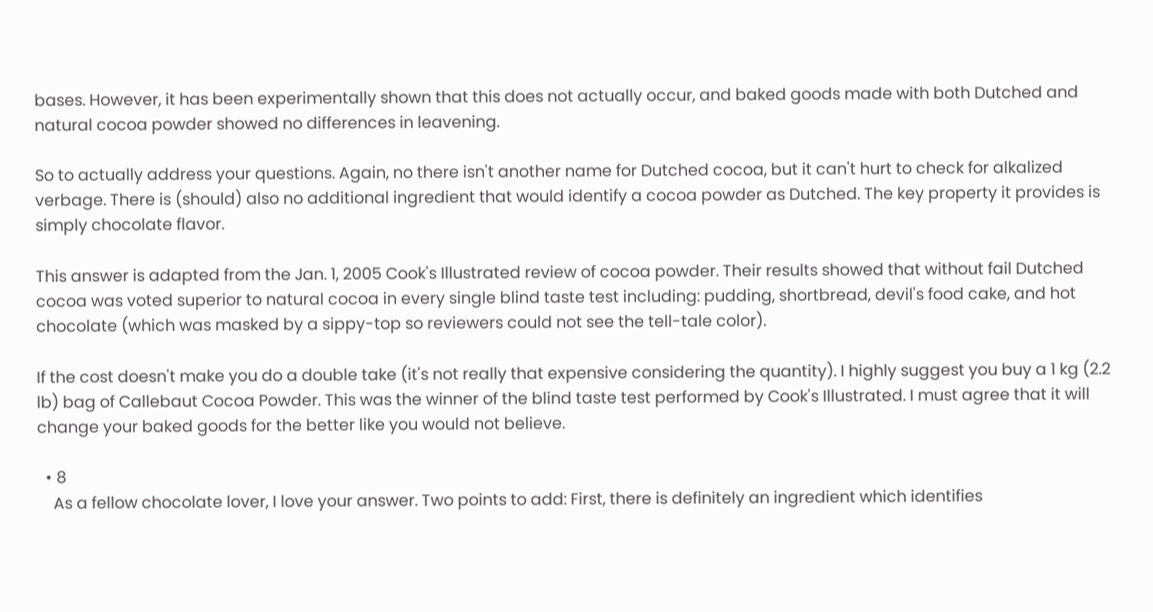bases. However, it has been experimentally shown that this does not actually occur, and baked goods made with both Dutched and natural cocoa powder showed no differences in leavening.

So to actually address your questions. Again, no there isn't another name for Dutched cocoa, but it can't hurt to check for alkalized verbage. There is (should) also no additional ingredient that would identify a cocoa powder as Dutched. The key property it provides is simply chocolate flavor.

This answer is adapted from the Jan. 1, 2005 Cook's Illustrated review of cocoa powder. Their results showed that without fail Dutched cocoa was voted superior to natural cocoa in every single blind taste test including: pudding, shortbread, devil's food cake, and hot chocolate (which was masked by a sippy-top so reviewers could not see the tell-tale color).

If the cost doesn't make you do a double take (it's not really that expensive considering the quantity). I highly suggest you buy a 1 kg (2.2 lb) bag of Callebaut Cocoa Powder. This was the winner of the blind taste test performed by Cook's Illustrated. I must agree that it will change your baked goods for the better like you would not believe.

  • 8
    As a fellow chocolate lover, I love your answer. Two points to add: First, there is definitely an ingredient which identifies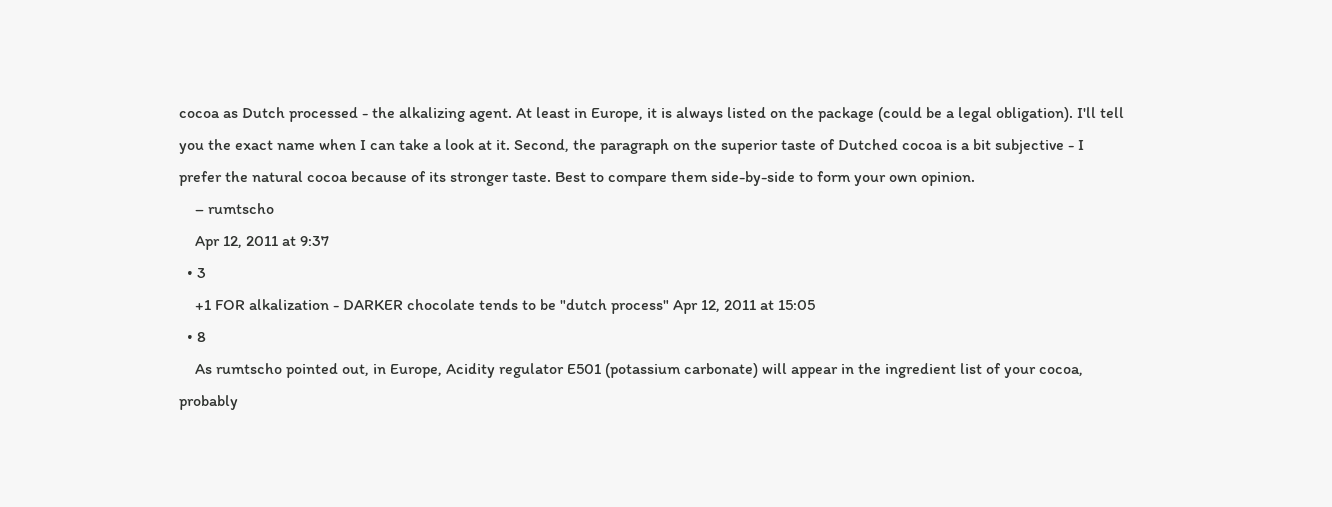cocoa as Dutch processed - the alkalizing agent. At least in Europe, it is always listed on the package (could be a legal obligation). I'll tell you the exact name when I can take a look at it. Second, the paragraph on the superior taste of Dutched cocoa is a bit subjective - I prefer the natural cocoa because of its stronger taste. Best to compare them side-by-side to form your own opinion.
    – rumtscho
    Apr 12, 2011 at 9:37
  • 3
    +1 FOR alkalization - DARKER chocolate tends to be "dutch process" Apr 12, 2011 at 15:05
  • 8
    As rumtscho pointed out, in Europe, Acidity regulator E501 (potassium carbonate) will appear in the ingredient list of your cocoa, probably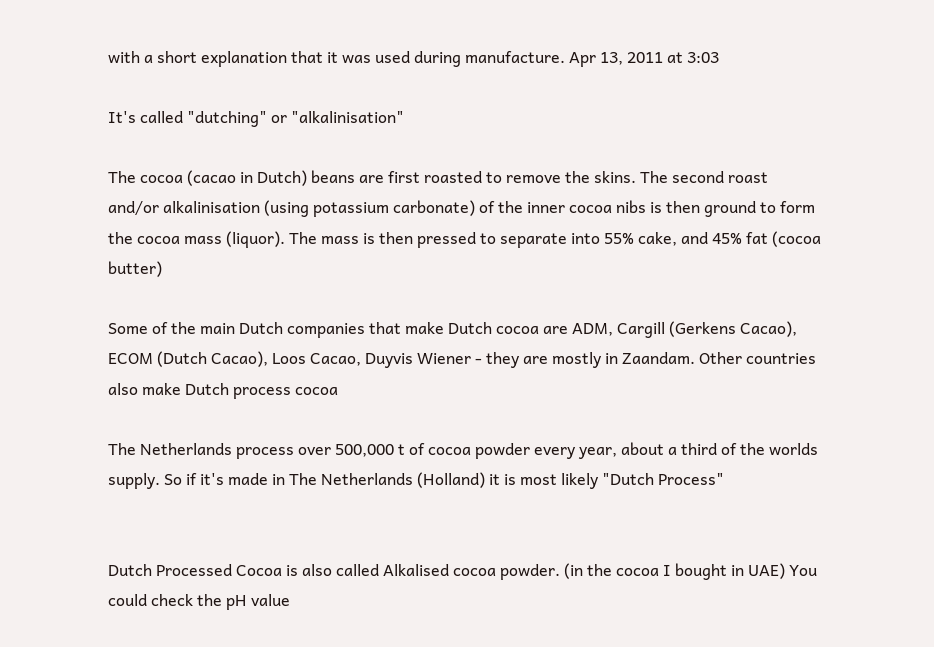with a short explanation that it was used during manufacture. Apr 13, 2011 at 3:03

It's called "dutching" or "alkalinisation"

The cocoa (cacao in Dutch) beans are first roasted to remove the skins. The second roast and/or alkalinisation (using potassium carbonate) of the inner cocoa nibs is then ground to form the cocoa mass (liquor). The mass is then pressed to separate into 55% cake, and 45% fat (cocoa butter)

Some of the main Dutch companies that make Dutch cocoa are ADM, Cargill (Gerkens Cacao), ECOM (Dutch Cacao), Loos Cacao, Duyvis Wiener - they are mostly in Zaandam. Other countries also make Dutch process cocoa

The Netherlands process over 500,000 t of cocoa powder every year, about a third of the worlds supply. So if it's made in The Netherlands (Holland) it is most likely "Dutch Process"


Dutch Processed Cocoa is also called Alkalised cocoa powder. (in the cocoa I bought in UAE) You could check the pH value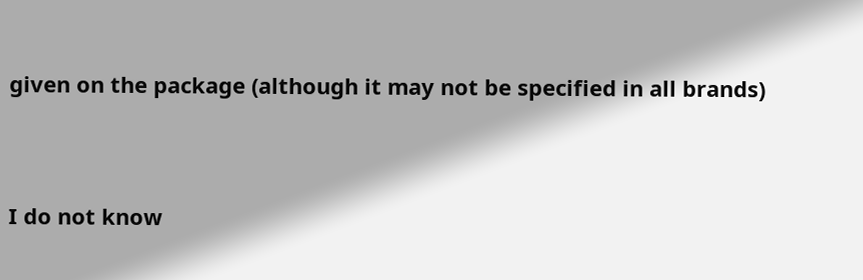given on the package (although it may not be specified in all brands)


I do not know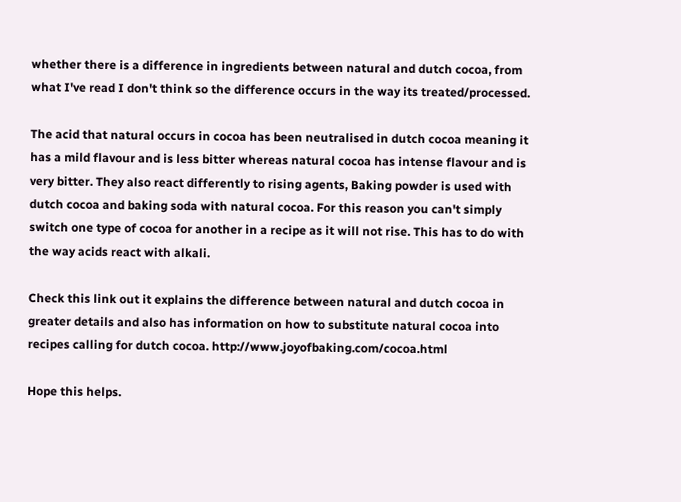whether there is a difference in ingredients between natural and dutch cocoa, from what I've read I don't think so the difference occurs in the way its treated/processed.

The acid that natural occurs in cocoa has been neutralised in dutch cocoa meaning it has a mild flavour and is less bitter whereas natural cocoa has intense flavour and is very bitter. They also react differently to rising agents, Baking powder is used with dutch cocoa and baking soda with natural cocoa. For this reason you can't simply switch one type of cocoa for another in a recipe as it will not rise. This has to do with the way acids react with alkali.

Check this link out it explains the difference between natural and dutch cocoa in greater details and also has information on how to substitute natural cocoa into recipes calling for dutch cocoa. http://www.joyofbaking.com/cocoa.html

Hope this helps.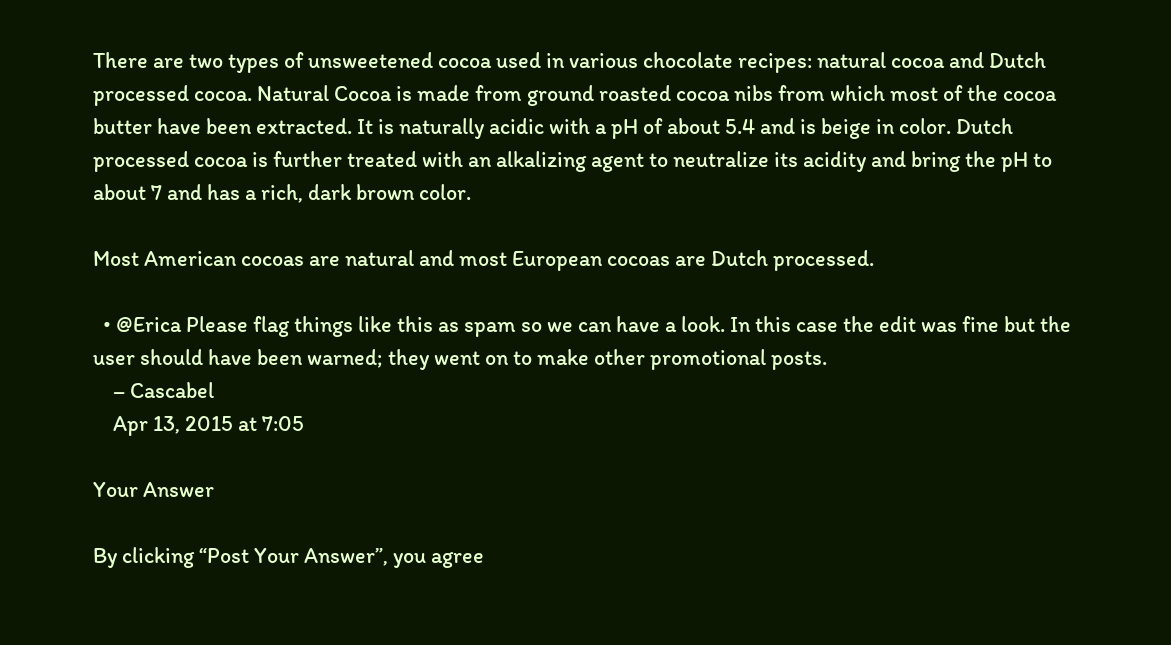There are two types of unsweetened cocoa used in various chocolate recipes: natural cocoa and Dutch processed cocoa. Natural Cocoa is made from ground roasted cocoa nibs from which most of the cocoa butter have been extracted. It is naturally acidic with a pH of about 5.4 and is beige in color. Dutch processed cocoa is further treated with an alkalizing agent to neutralize its acidity and bring the pH to about 7 and has a rich, dark brown color.

Most American cocoas are natural and most European cocoas are Dutch processed.

  • @Erica Please flag things like this as spam so we can have a look. In this case the edit was fine but the user should have been warned; they went on to make other promotional posts.
    – Cascabel
    Apr 13, 2015 at 7:05

Your Answer

By clicking “Post Your Answer”, you agree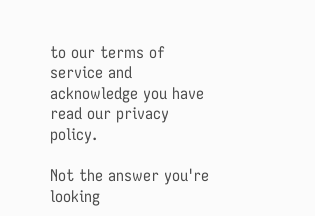to our terms of service and acknowledge you have read our privacy policy.

Not the answer you're looking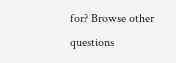for? Browse other questions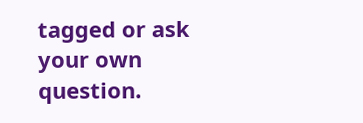tagged or ask your own question.